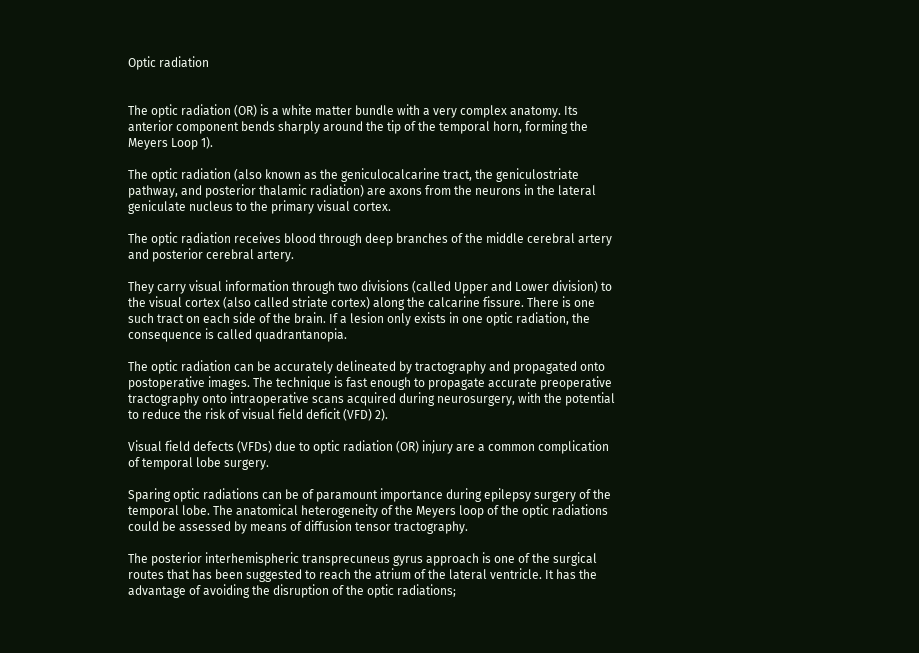Optic radiation


The optic radiation (OR) is a white matter bundle with a very complex anatomy. Its anterior component bends sharply around the tip of the temporal horn, forming the Meyers Loop 1).

The optic radiation (also known as the geniculocalcarine tract, the geniculostriate pathway, and posterior thalamic radiation) are axons from the neurons in the lateral geniculate nucleus to the primary visual cortex.

The optic radiation receives blood through deep branches of the middle cerebral artery and posterior cerebral artery.

They carry visual information through two divisions (called Upper and Lower division) to the visual cortex (also called striate cortex) along the calcarine fissure. There is one such tract on each side of the brain. If a lesion only exists in one optic radiation, the consequence is called quadrantanopia.

The optic radiation can be accurately delineated by tractography and propagated onto postoperative images. The technique is fast enough to propagate accurate preoperative tractography onto intraoperative scans acquired during neurosurgery, with the potential to reduce the risk of visual field deficit (VFD) 2).

Visual field defects (VFDs) due to optic radiation (OR) injury are a common complication of temporal lobe surgery.

Sparing optic radiations can be of paramount importance during epilepsy surgery of the temporal lobe. The anatomical heterogeneity of the Meyers loop of the optic radiations could be assessed by means of diffusion tensor tractography.

The posterior interhemispheric transprecuneus gyrus approach is one of the surgical routes that has been suggested to reach the atrium of the lateral ventricle. It has the advantage of avoiding the disruption of the optic radiations;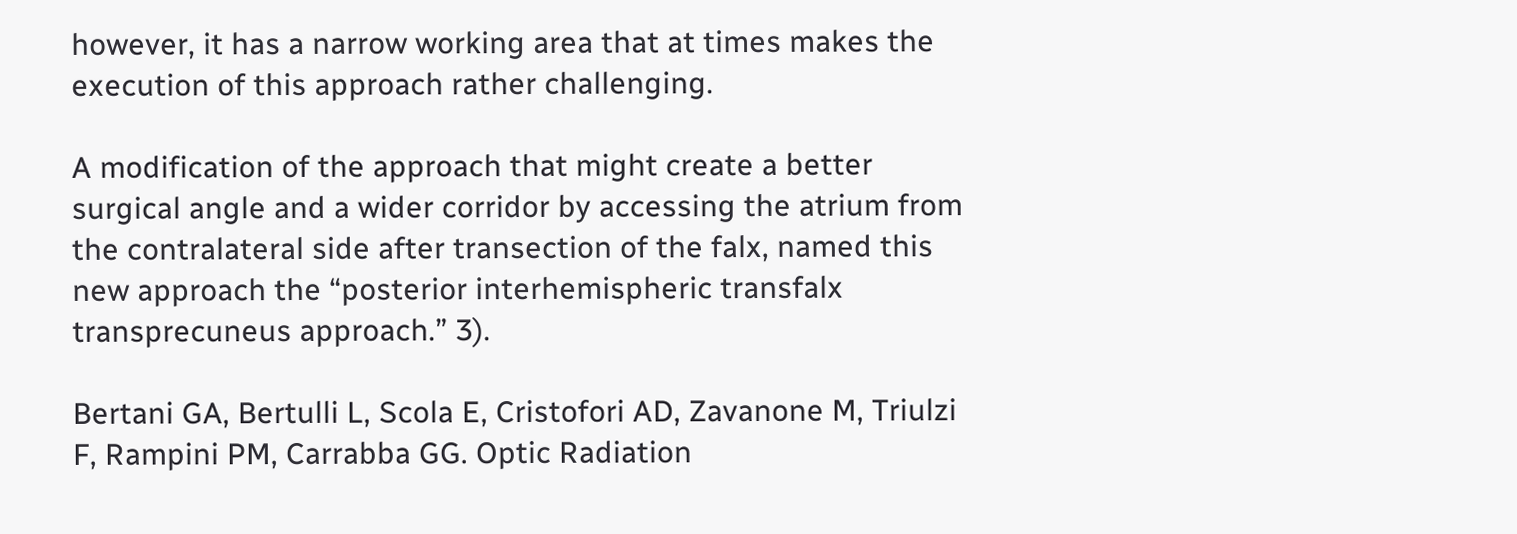however, it has a narrow working area that at times makes the execution of this approach rather challenging.

A modification of the approach that might create a better surgical angle and a wider corridor by accessing the atrium from the contralateral side after transection of the falx, named this new approach the “posterior interhemispheric transfalx transprecuneus approach.” 3).

Bertani GA, Bertulli L, Scola E, Cristofori AD, Zavanone M, Triulzi F, Rampini PM, Carrabba GG. Optic Radiation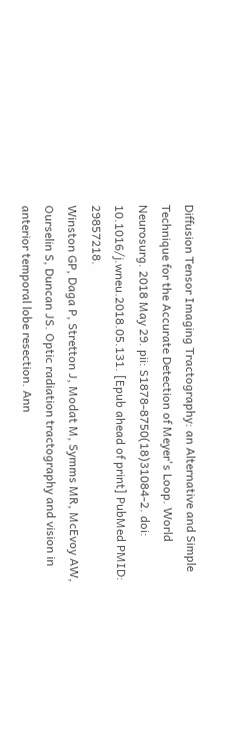Diffusion Tensor Imaging Tractography: an Alternative and Simple Technique for the Accurate Detection of Meyer's Loop. World Neurosurg. 2018 May 29. pii: S1878-8750(18)31084-2. doi: 10.1016/j.wneu.2018.05.131. [Epub ahead of print] PubMed PMID: 29857218.
Winston GP, Daga P, Stretton J, Modat M, Symms MR, McEvoy AW, Ourselin S, Duncan JS. Optic radiation tractography and vision in anterior temporal lobe resection. Ann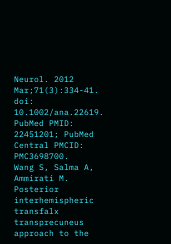Neurol. 2012 Mar;71(3):334-41. doi: 10.1002/ana.22619. PubMed PMID: 22451201; PubMed Central PMCID: PMC3698700.
Wang S, Salma A, Ammirati M. Posterior interhemispheric transfalx transprecuneus approach to the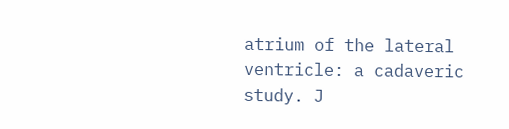atrium of the lateral ventricle: a cadaveric study. J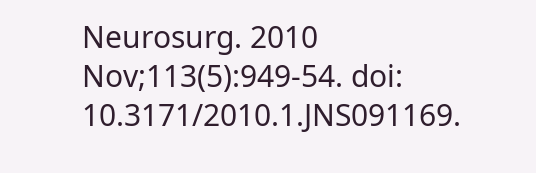Neurosurg. 2010 Nov;113(5):949-54. doi: 10.3171/2010.1.JNS091169.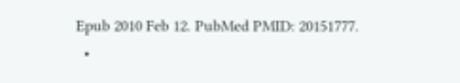Epub 2010 Feb 12. PubMed PMID: 20151777.
  •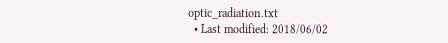optic_radiation.txt
  • Last modified: 2018/06/02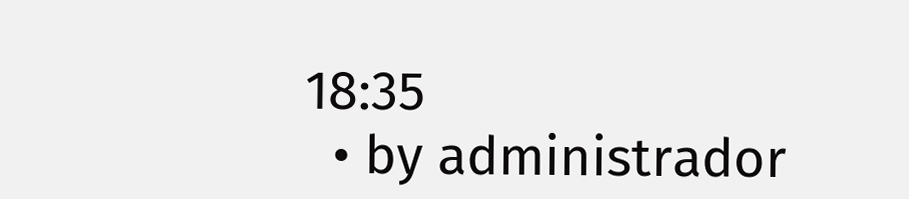18:35
  • by administrador